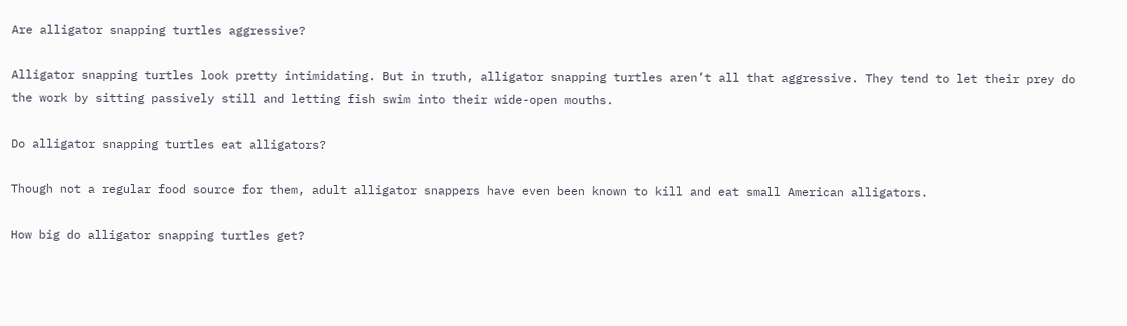Are alligator snapping turtles aggressive?

Alligator snapping turtles look pretty intimidating. But in truth, alligator snapping turtles aren’t all that aggressive. They tend to let their prey do the work by sitting passively still and letting fish swim into their wide-open mouths.

Do alligator snapping turtles eat alligators?

Though not a regular food source for them, adult alligator snappers have even been known to kill and eat small American alligators.

How big do alligator snapping turtles get?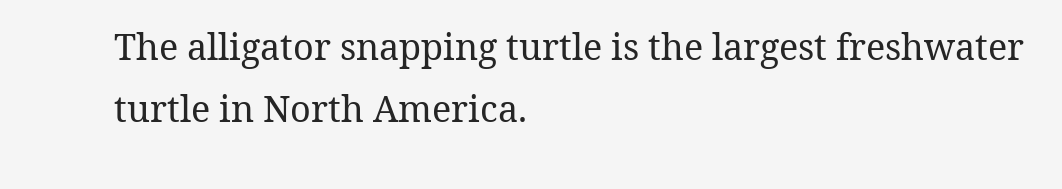The alligator snapping turtle is the largest freshwater turtle in North America.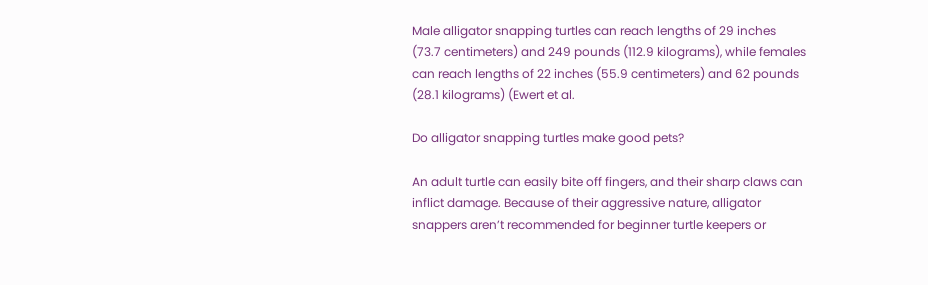Male alligator snapping turtles can reach lengths of 29 inches (73.7 centimeters) and 249 pounds (112.9 kilograms), while females can reach lengths of 22 inches (55.9 centimeters) and 62 pounds (28.1 kilograms) (Ewert et al.

Do alligator snapping turtles make good pets?

An adult turtle can easily bite off fingers, and their sharp claws can inflict damage. Because of their aggressive nature, alligator snappers aren’t recommended for beginner turtle keepers or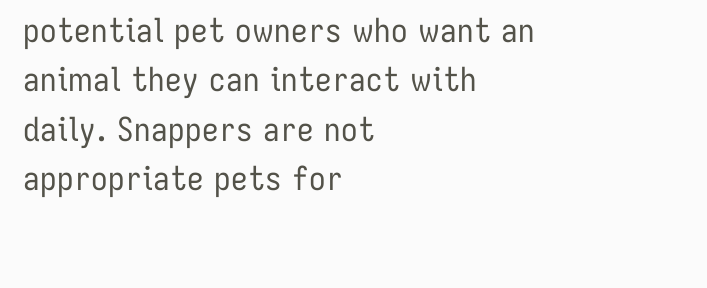potential pet owners who want an animal they can interact with daily. Snappers are not appropriate pets for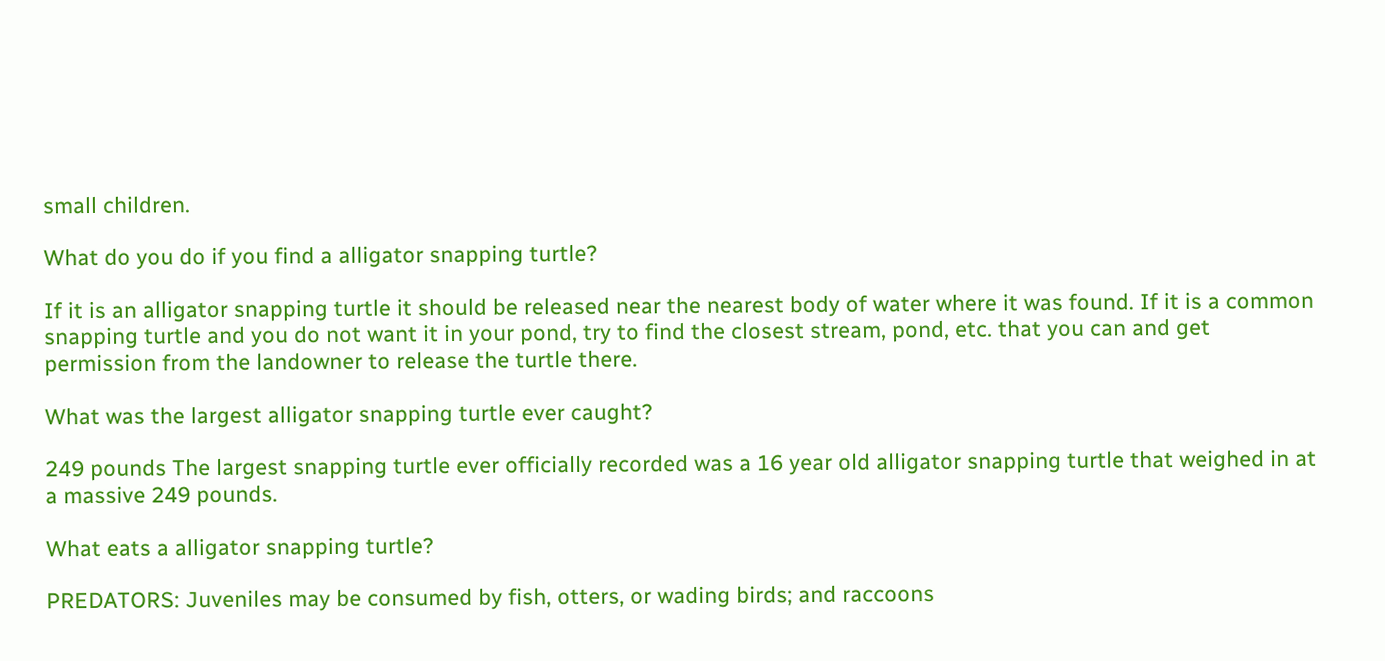small children.

What do you do if you find a alligator snapping turtle?

If it is an alligator snapping turtle it should be released near the nearest body of water where it was found. If it is a common snapping turtle and you do not want it in your pond, try to find the closest stream, pond, etc. that you can and get permission from the landowner to release the turtle there.

What was the largest alligator snapping turtle ever caught?

249 pounds The largest snapping turtle ever officially recorded was a 16 year old alligator snapping turtle that weighed in at a massive 249 pounds.

What eats a alligator snapping turtle?

PREDATORS: Juveniles may be consumed by fish, otters, or wading birds; and raccoons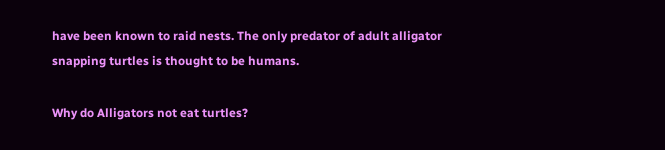have been known to raid nests. The only predator of adult alligator snapping turtles is thought to be humans.

Why do Alligators not eat turtles?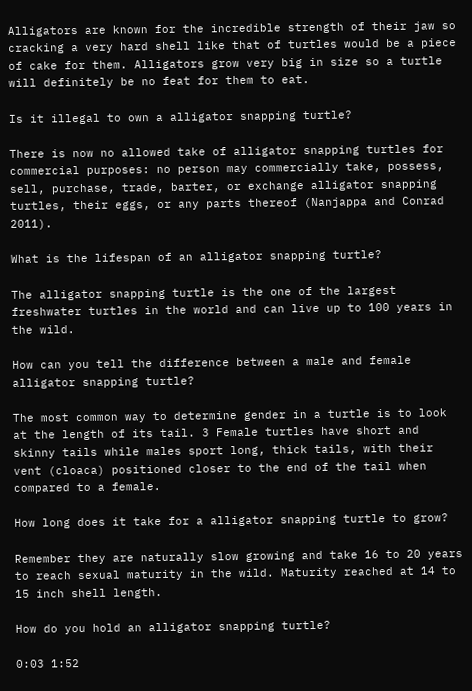Alligators are known for the incredible strength of their jaw so cracking a very hard shell like that of turtles would be a piece of cake for them. Alligators grow very big in size so a turtle will definitely be no feat for them to eat.

Is it illegal to own a alligator snapping turtle?

There is now no allowed take of alligator snapping turtles for commercial purposes: no person may commercially take, possess, sell, purchase, trade, barter, or exchange alligator snapping turtles, their eggs, or any parts thereof (Nanjappa and Conrad 2011).

What is the lifespan of an alligator snapping turtle?

The alligator snapping turtle is the one of the largest freshwater turtles in the world and can live up to 100 years in the wild.

How can you tell the difference between a male and female alligator snapping turtle?

The most common way to determine gender in a turtle is to look at the length of its tail. 3 Female turtles have short and skinny tails while males sport long, thick tails, with their vent (cloaca) positioned closer to the end of the tail when compared to a female.

How long does it take for a alligator snapping turtle to grow?

Remember they are naturally slow growing and take 16 to 20 years to reach sexual maturity in the wild. Maturity reached at 14 to 15 inch shell length.

How do you hold an alligator snapping turtle?

0:03 1:52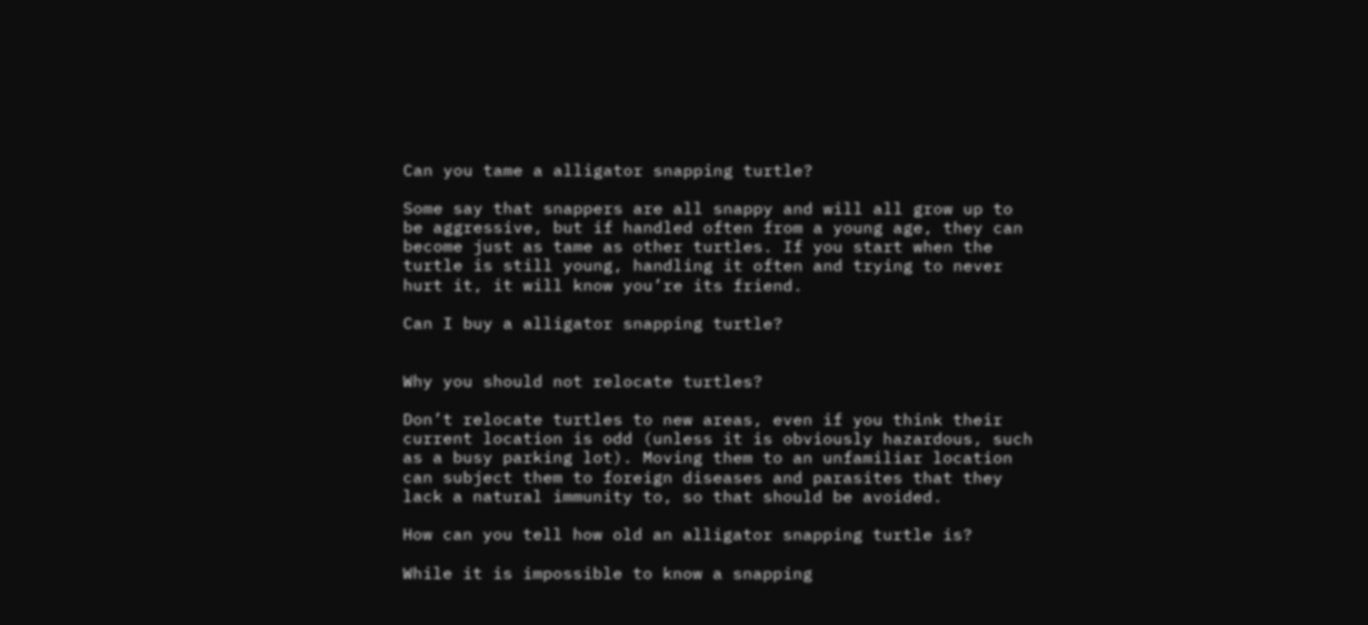Can you tame a alligator snapping turtle?

Some say that snappers are all snappy and will all grow up to be aggressive, but if handled often from a young age, they can become just as tame as other turtles. If you start when the turtle is still young, handling it often and trying to never hurt it, it will know you’re its friend.

Can I buy a alligator snapping turtle?


Why you should not relocate turtles?

Don’t relocate turtles to new areas, even if you think their current location is odd (unless it is obviously hazardous, such as a busy parking lot). Moving them to an unfamiliar location can subject them to foreign diseases and parasites that they lack a natural immunity to, so that should be avoided.

How can you tell how old an alligator snapping turtle is?

While it is impossible to know a snapping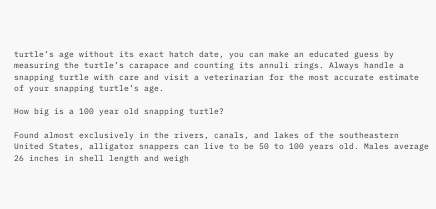turtle’s age without its exact hatch date, you can make an educated guess by measuring the turtle’s carapace and counting its annuli rings. Always handle a snapping turtle with care and visit a veterinarian for the most accurate estimate of your snapping turtle’s age.

How big is a 100 year old snapping turtle?

Found almost exclusively in the rivers, canals, and lakes of the southeastern United States, alligator snappers can live to be 50 to 100 years old. Males average 26 inches in shell length and weigh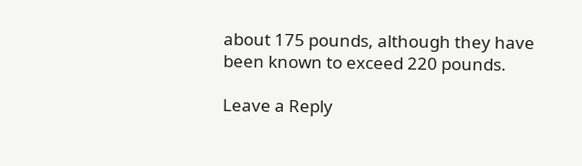about 175 pounds, although they have been known to exceed 220 pounds.

Leave a Reply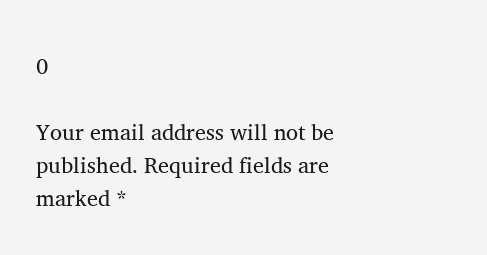0

Your email address will not be published. Required fields are marked *